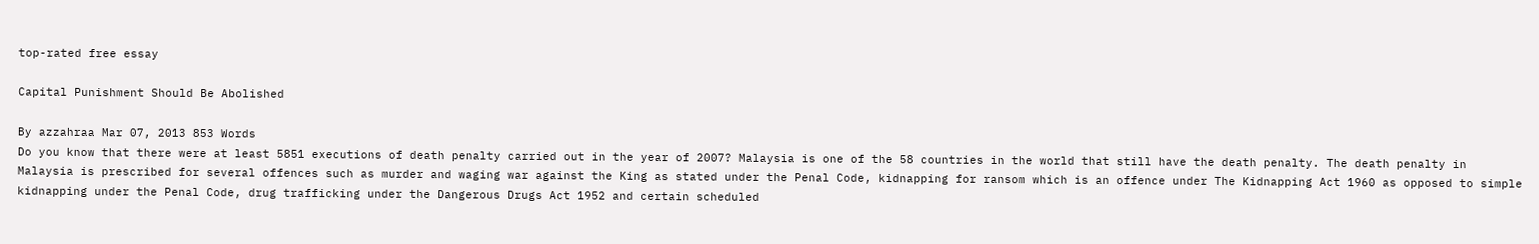top-rated free essay

Capital Punishment Should Be Abolished

By azzahraa Mar 07, 2013 853 Words
Do you know that there were at least 5851 executions of death penalty carried out in the year of 2007? Malaysia is one of the 58 countries in the world that still have the death penalty. The death penalty in Malaysia is prescribed for several offences such as murder and waging war against the King as stated under the Penal Code, kidnapping for ransom which is an offence under The Kidnapping Act 1960 as opposed to simple kidnapping under the Penal Code, drug trafficking under the Dangerous Drugs Act 1952 and certain scheduled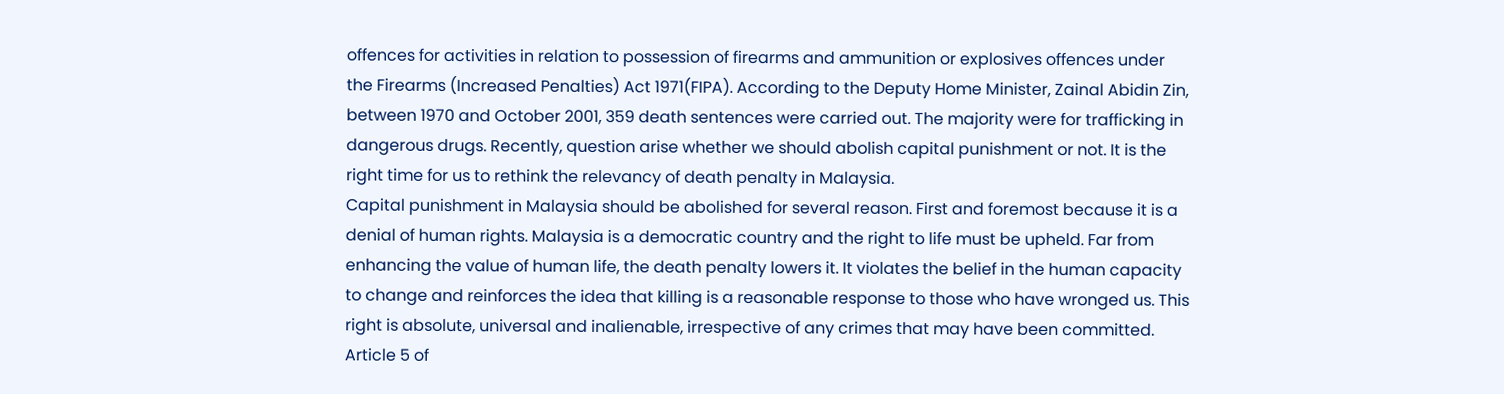offences for activities in relation to possession of firearms and ammunition or explosives offences under the Firearms (Increased Penalties) Act 1971(FIPA). According to the Deputy Home Minister, Zainal Abidin Zin, between 1970 and October 2001, 359 death sentences were carried out. The majority were for trafficking in dangerous drugs. Recently, question arise whether we should abolish capital punishment or not. It is the right time for us to rethink the relevancy of death penalty in Malaysia.
Capital punishment in Malaysia should be abolished for several reason. First and foremost because it is a denial of human rights. Malaysia is a democratic country and the right to life must be upheld. Far from enhancing the value of human life, the death penalty lowers it. It violates the belief in the human capacity to change and reinforces the idea that killing is a reasonable response to those who have wronged us. This right is absolute, universal and inalienable, irrespective of any crimes that may have been committed. Article 5 of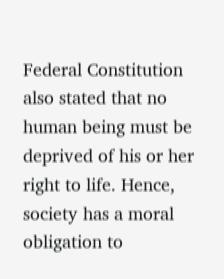Federal Constitution also stated that no human being must be deprived of his or her right to life. Hence, society has a moral obligation to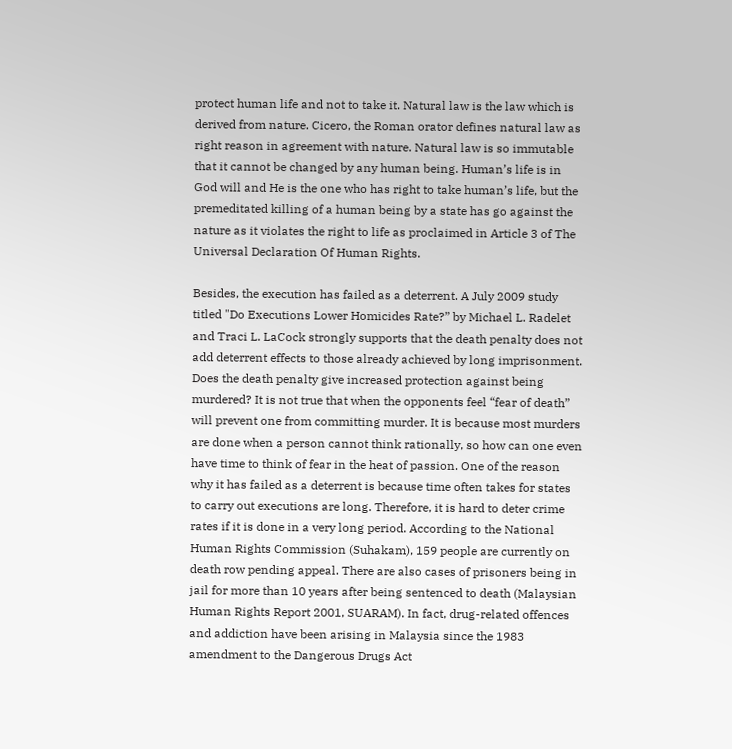protect human life and not to take it. Natural law is the law which is derived from nature. Cicero, the Roman orator defines natural law as right reason in agreement with nature. Natural law is so immutable that it cannot be changed by any human being. Human’s life is in God will and He is the one who has right to take human’s life, but the premeditated killing of a human being by a state has go against the nature as it violates the right to life as proclaimed in Article 3 of The Universal Declaration Of Human Rights.

Besides, the execution has failed as a deterrent. A July 2009 study titled "Do Executions Lower Homicides Rate?” by Michael L. Radelet and Traci L. LaCock strongly supports that the death penalty does not add deterrent effects to those already achieved by long imprisonment. Does the death penalty give increased protection against being murdered? It is not true that when the opponents feel “fear of death” will prevent one from committing murder. It is because most murders are done when a person cannot think rationally, so how can one even have time to think of fear in the heat of passion. One of the reason why it has failed as a deterrent is because time often takes for states to carry out executions are long. Therefore, it is hard to deter crime rates if it is done in a very long period. According to the National Human Rights Commission (Suhakam), 159 people are currently on death row pending appeal. There are also cases of prisoners being in jail for more than 10 years after being sentenced to death (Malaysian Human Rights Report 2001, SUARAM). In fact, drug-related offences and addiction have been arising in Malaysia since the 1983 amendment to the Dangerous Drugs Act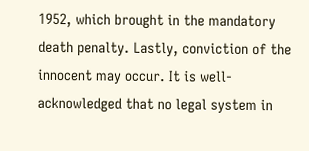1952, which brought in the mandatory death penalty. Lastly, conviction of the innocent may occur. It is well-acknowledged that no legal system in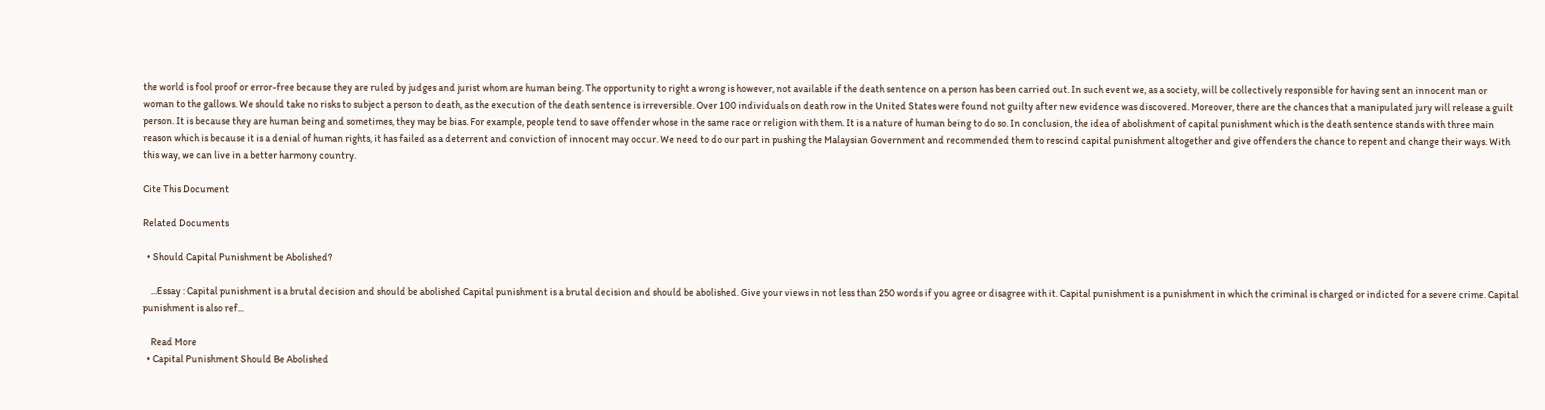the world is fool proof or error-free because they are ruled by judges and jurist whom are human being. The opportunity to right a wrong is however, not available if the death sentence on a person has been carried out. In such event we, as a society, will be collectively responsible for having sent an innocent man or woman to the gallows. We should take no risks to subject a person to death, as the execution of the death sentence is irreversible. Over 100 individuals on death row in the United States were found not guilty after new evidence was discovered. Moreover, there are the chances that a manipulated jury will release a guilt person. It is because they are human being and sometimes, they may be bias. For example, people tend to save offender whose in the same race or religion with them. It is a nature of human being to do so. In conclusion, the idea of abolishment of capital punishment which is the death sentence stands with three main reason which is because it is a denial of human rights, it has failed as a deterrent and conviction of innocent may occur. We need to do our part in pushing the Malaysian Government and recommended them to rescind capital punishment altogether and give offenders the chance to repent and change their ways. With this way, we can live in a better harmony country.

Cite This Document

Related Documents

  • Should Capital Punishment be Abolished?

    ...Essay : Capital punishment is a brutal decision and should be abolished Capital punishment is a brutal decision and should be abolished. Give your views in not less than 250 words if you agree or disagree with it. Capital punishment is a punishment in which the criminal is charged or indicted for a severe crime. Capital punishment is also ref...

    Read More
  • Capital Punishment Should Be Abolished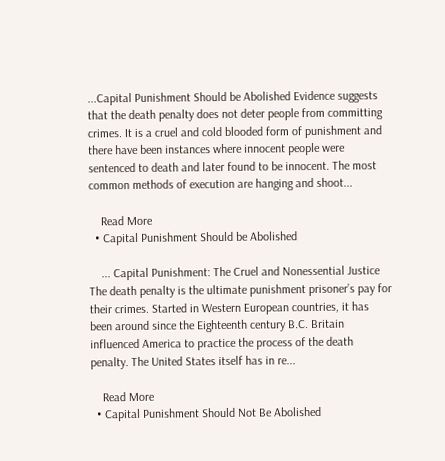...Capital Punishment Should be Abolished Evidence suggests that the death penalty does not deter people from committing crimes. It is a cruel and cold blooded form of punishment and there have been instances where innocent people were sentenced to death and later found to be innocent. The most common methods of execution are hanging and shoot...

    Read More
  • Capital Punishment Should be Abolished

    ... Capital Punishment: The Cruel and Nonessential Justice The death penalty is the ultimate punishment prisoner’s pay for their crimes. Started in Western European countries, it has been around since the Eighteenth century B.C. Britain influenced America to practice the process of the death penalty. The United States itself has in re...

    Read More
  • Capital Punishment Should Not Be Abolished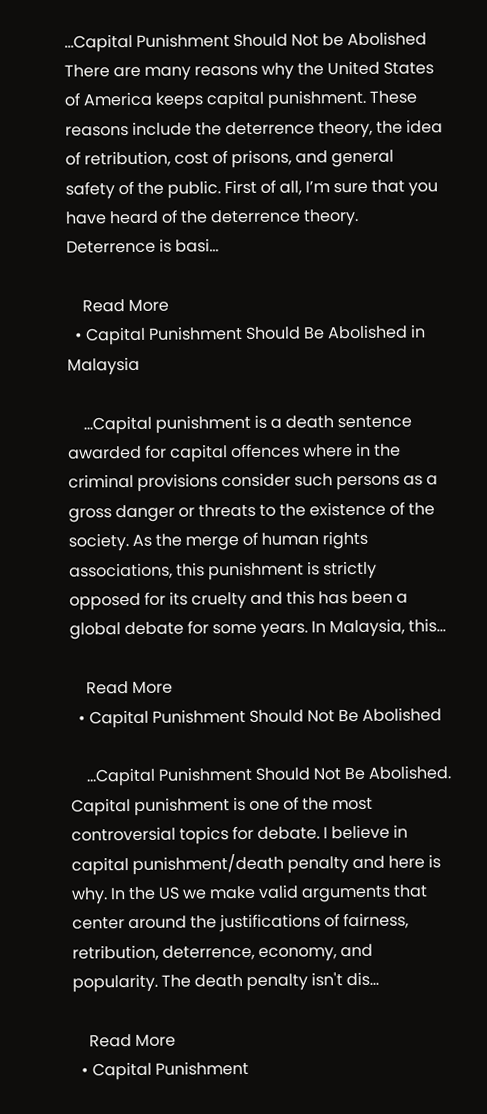...Capital Punishment Should Not be Abolished There are many reasons why the United States of America keeps capital punishment. These reasons include the deterrence theory, the idea of retribution, cost of prisons, and general safety of the public. First of all, I’m sure that you have heard of the deterrence theory. Deterrence is basi...

    Read More
  • Capital Punishment Should Be Abolished in Malaysia

    ...Capital punishment is a death sentence awarded for capital offences where in the criminal provisions consider such persons as a gross danger or threats to the existence of the society. As the merge of human rights associations, this punishment is strictly opposed for its cruelty and this has been a global debate for some years. In Malaysia, this...

    Read More
  • Capital Punishment Should Not Be Abolished

    ...Capital Punishment Should Not Be Abolished. Capital punishment is one of the most controversial topics for debate. I believe in capital punishment/death penalty and here is why. In the US we make valid arguments that center around the justifications of fairness, retribution, deterrence, economy, and popularity. The death penalty isn't dis...

    Read More
  • Capital Punishment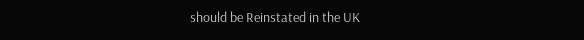should be Reinstated in the UK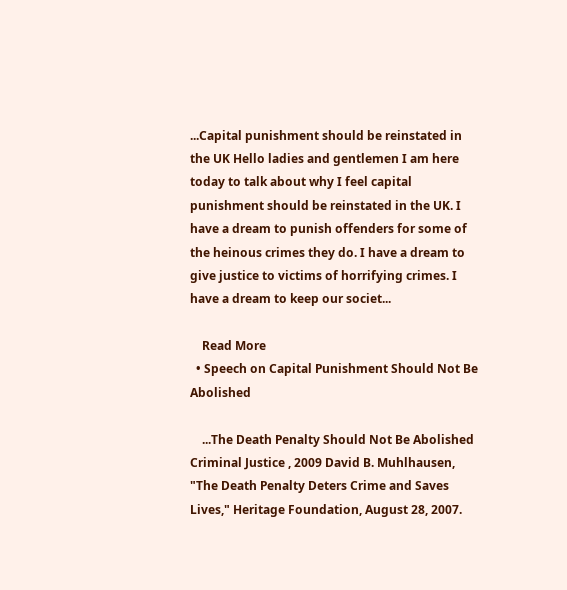...Capital punishment should be reinstated in the UK Hello ladies and gentlemen I am here today to talk about why I feel capital punishment should be reinstated in the UK. I have a dream to punish offenders for some of the heinous crimes they do. I have a dream to give justice to victims of horrifying crimes. I have a dream to keep our societ...

    Read More
  • Speech on Capital Punishment Should Not Be Abolished

    ...The Death Penalty Should Not Be Abolished Criminal Justice , 2009 David B. Muhlhausen, "The Death Penalty Deters Crime and Saves Lives," Heritage Foundation, August 28, 2007.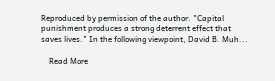Reproduced by permission of the author. "Capital punishment produces a strong deterrent effect that saves lives." In the following viewpoint, David B. Muh...

    Read More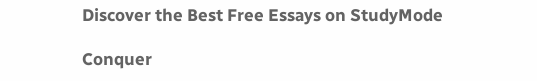Discover the Best Free Essays on StudyMode

Conquer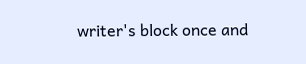writer's block once and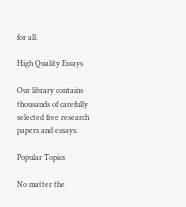for all.

High Quality Essays

Our library contains thousands of carefully selected free research papers and essays.

Popular Topics

No matter the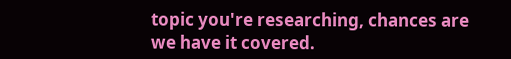topic you're researching, chances are we have it covered.